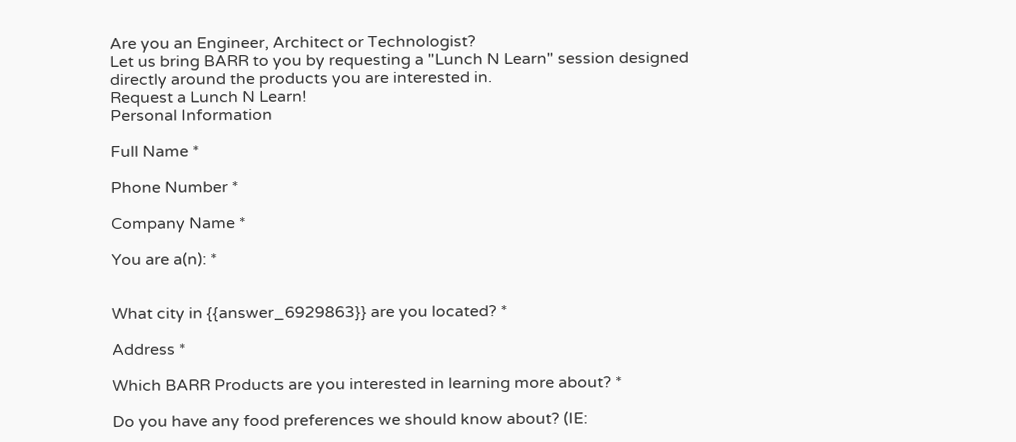Are you an Engineer, Architect or Technologist?
Let us bring BARR to you by requesting a "Lunch N Learn" session designed directly around the products you are interested in.
Request a Lunch N Learn!
Personal Information

Full Name *

Phone Number *

Company Name *

You are a(n): *


What city in {{answer_6929863}} are you located? *

Address *

Which BARR Products are you interested in learning more about? *

Do you have any food preferences we should know about? (IE: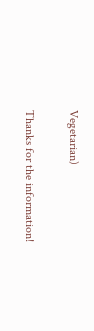Vegetarian)

Thanks for the information!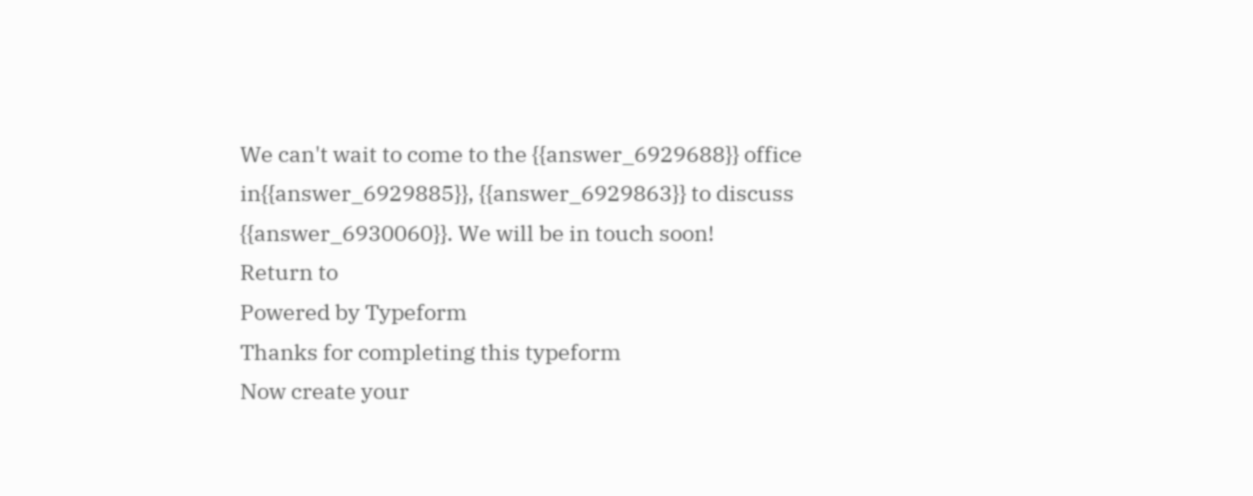We can't wait to come to the {{answer_6929688}} office in{{answer_6929885}}, {{answer_6929863}} to discuss {{answer_6930060}}. We will be in touch soon!
Return to
Powered by Typeform
Thanks for completing this typeform
Now create your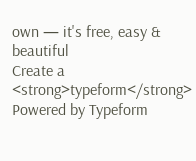own — it's free, easy & beautiful
Create a <strong>typeform</strong>
Powered by Typeform